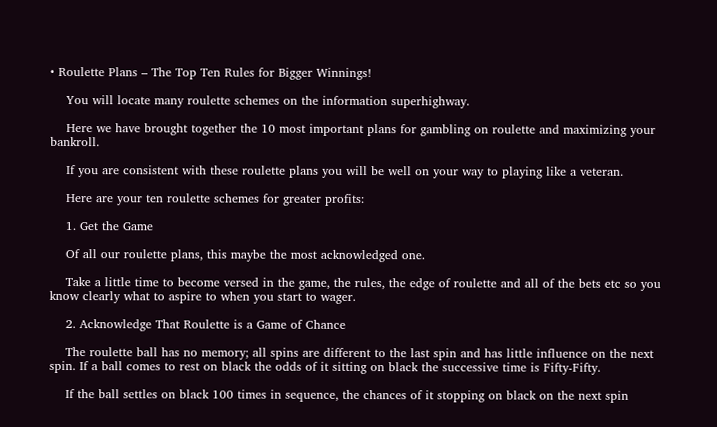• Roulette Plans – The Top Ten Rules for Bigger Winnings!

    You will locate many roulette schemes on the information superhighway.

    Here we have brought together the 10 most important plans for gambling on roulette and maximizing your bankroll.

    If you are consistent with these roulette plans you will be well on your way to playing like a veteran.

    Here are your ten roulette schemes for greater profits:

    1. Get the Game

    Of all our roulette plans, this maybe the most acknowledged one.

    Take a little time to become versed in the game, the rules, the edge of roulette and all of the bets etc so you know clearly what to aspire to when you start to wager.

    2. Acknowledge That Roulette is a Game of Chance

    The roulette ball has no memory; all spins are different to the last spin and has little influence on the next spin. If a ball comes to rest on black the odds of it sitting on black the successive time is Fifty-Fifty.

    If the ball settles on black 100 times in sequence, the chances of it stopping on black on the next spin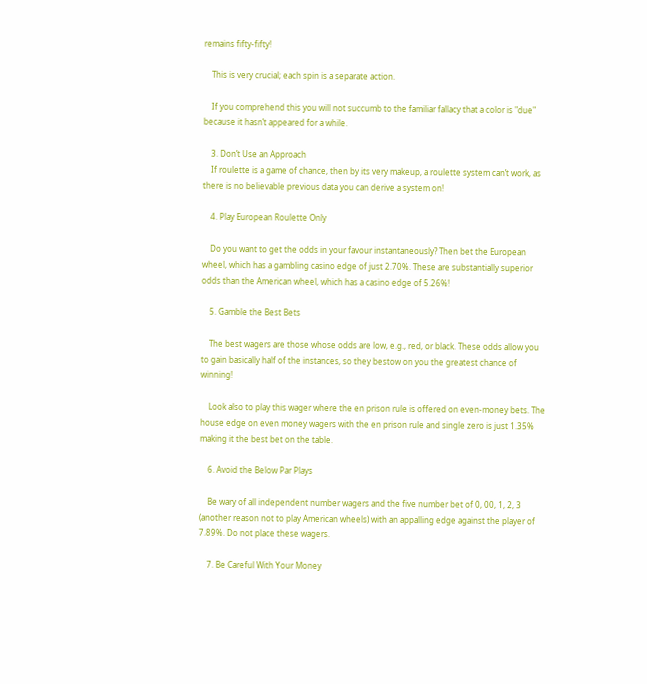remains fifty-fifty!

    This is very crucial; each spin is a separate action.

    If you comprehend this you will not succumb to the familiar fallacy that a color is "due" because it hasn’t appeared for a while.

    3. Don’t Use an Approach
    If roulette is a game of chance, then by its very makeup, a roulette system can’t work, as there is no believable previous data you can derive a system on!

    4. Play European Roulette Only

    Do you want to get the odds in your favour instantaneously? Then bet the European wheel, which has a gambling casino edge of just 2.70%. These are substantially superior odds than the American wheel, which has a casino edge of 5.26%!

    5. Gamble the Best Bets

    The best wagers are those whose odds are low, e.g., red, or black. These odds allow you to gain basically half of the instances, so they bestow on you the greatest chance of winning!

    Look also to play this wager where the en prison rule is offered on even-money bets. The house edge on even money wagers with the en prison rule and single zero is just 1.35% making it the best bet on the table.

    6. Avoid the Below Par Plays

    Be wary of all independent number wagers and the five number bet of 0, 00, 1, 2, 3 (another reason not to play American wheels) with an appalling edge against the player of 7.89%. Do not place these wagers.

    7. Be Careful With Your Money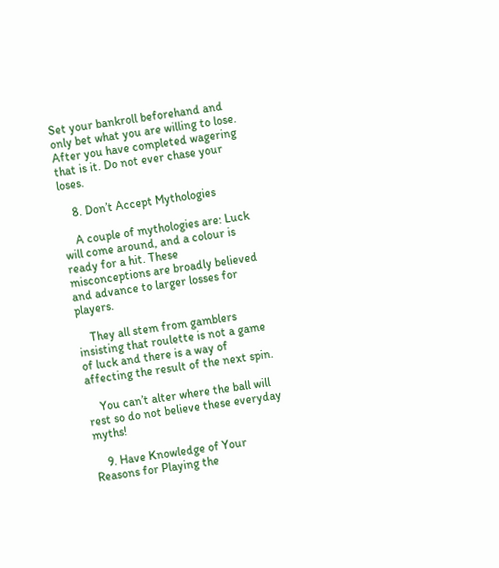Set your bankroll beforehand and only bet what you are willing to lose. After you have completed wagering that is it. Do not ever chase your loses.

    8. Don’t Accept Mythologies

    A couple of mythologies are: Luck will come around, and a colour is ready for a hit. These misconceptions are broadly believed and advance to larger losses for players.

    They all stem from gamblers insisting that roulette is not a game of luck and there is a way of affecting the result of the next spin.

    You can’t alter where the ball will rest so do not believe these everyday myths!

    9. Have Knowledge of Your Reasons for Playing the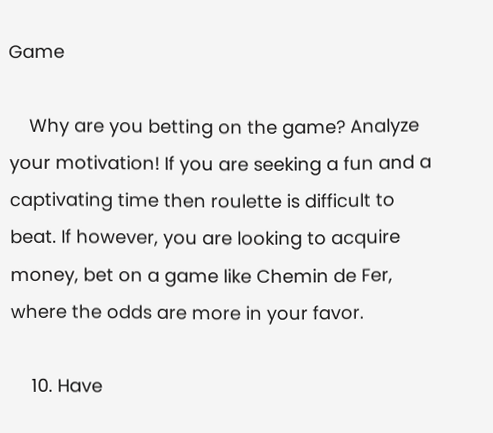Game

    Why are you betting on the game? Analyze your motivation! If you are seeking a fun and a captivating time then roulette is difficult to beat. If however, you are looking to acquire money, bet on a game like Chemin de Fer, where the odds are more in your favor.

    10. Have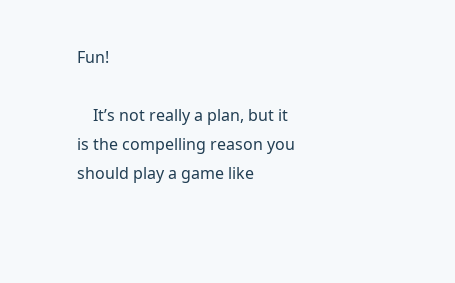Fun!

    It’s not really a plan, but it is the compelling reason you should play a game like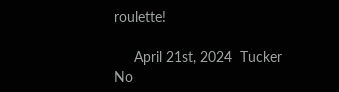roulette!

     April 21st, 2024  Tucker   No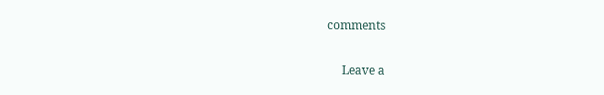comments

     Leave a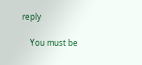reply

    You must be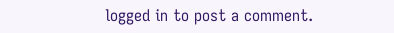logged in to post a comment.